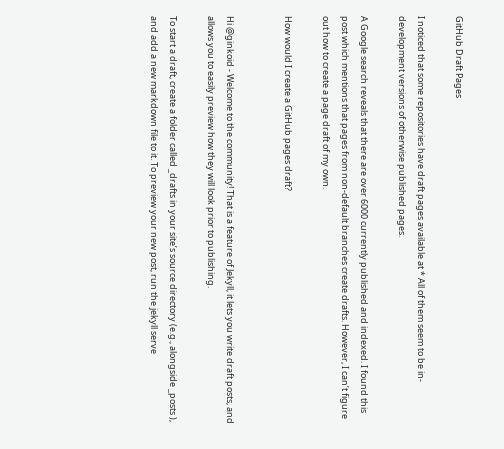GitHub Draft Pages

I noticed that some repositories have draft pages available at * All of them seem to be in-development versions of otherwise published pages.

A Google search reveals that there are over 6000 currently published and indexed. I found this post which mentions that pages from non-default branches create drafts. However, I can’t figure out how to create a page draft of my own.

How would I create a GitHub pages draft?


Hi @ginkoid - Welcome to the community! That is a feature of Jekyll, it lets you write draft posts, and allows you to easily preview how they will look prior to publishing.

To start a draft, create a folder called _drafts in your site’s source directory (e.g., alongside _posts ), and add a new markdown file to it. To preview your new post, run the jekyll serve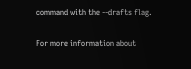command with the --drafts flag.

For more information about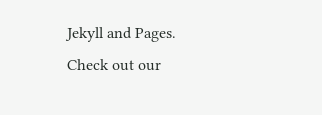Jekyll and Pages. Check out our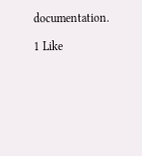documentation.

1 Like